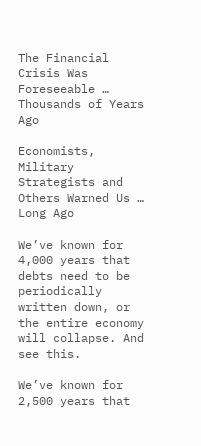The Financial Crisis Was Foreseeable … Thousands of Years Ago

Economists, Military Strategists and Others Warned Us … Long Ago

We’ve known for 4,000 years that debts need to be periodically written down, or the entire economy will collapse. And see this.

We’ve known for 2,500 years that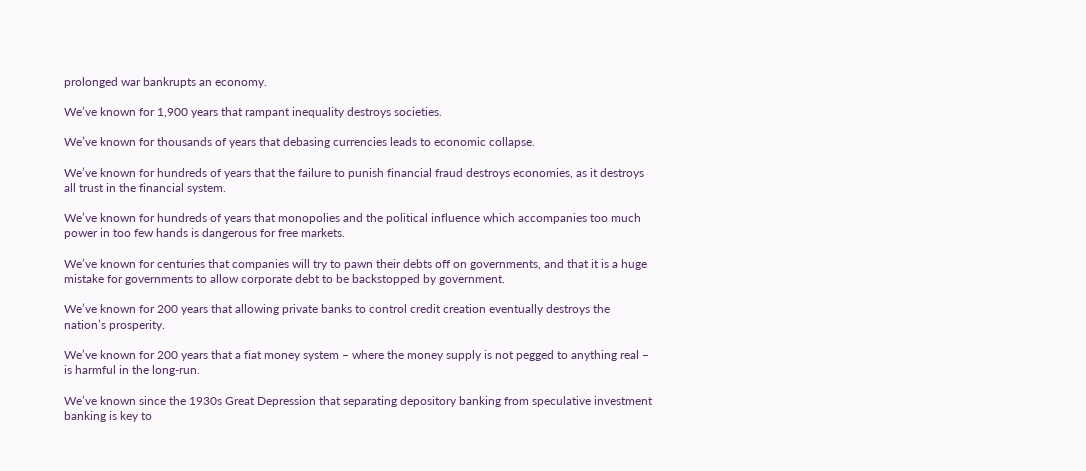prolonged war bankrupts an economy.

We’ve known for 1,900 years that rampant inequality destroys societies.

We’ve known for thousands of years that debasing currencies leads to economic collapse.

We’ve known for hundreds of years that the failure to punish financial fraud destroys economies, as it destroys all trust in the financial system.

We’ve known for hundreds of years that monopolies and the political influence which accompanies too much power in too few hands is dangerous for free markets.

We’ve known for centuries that companies will try to pawn their debts off on governments, and that it is a huge mistake for governments to allow corporate debt to be backstopped by government.

We’ve known for 200 years that allowing private banks to control credit creation eventually destroys the nation’s prosperity.

We’ve known for 200 years that a fiat money system – where the money supply is not pegged to anything real – is harmful in the long-run.

We’ve known since the 1930s Great Depression that separating depository banking from speculative investment banking is key to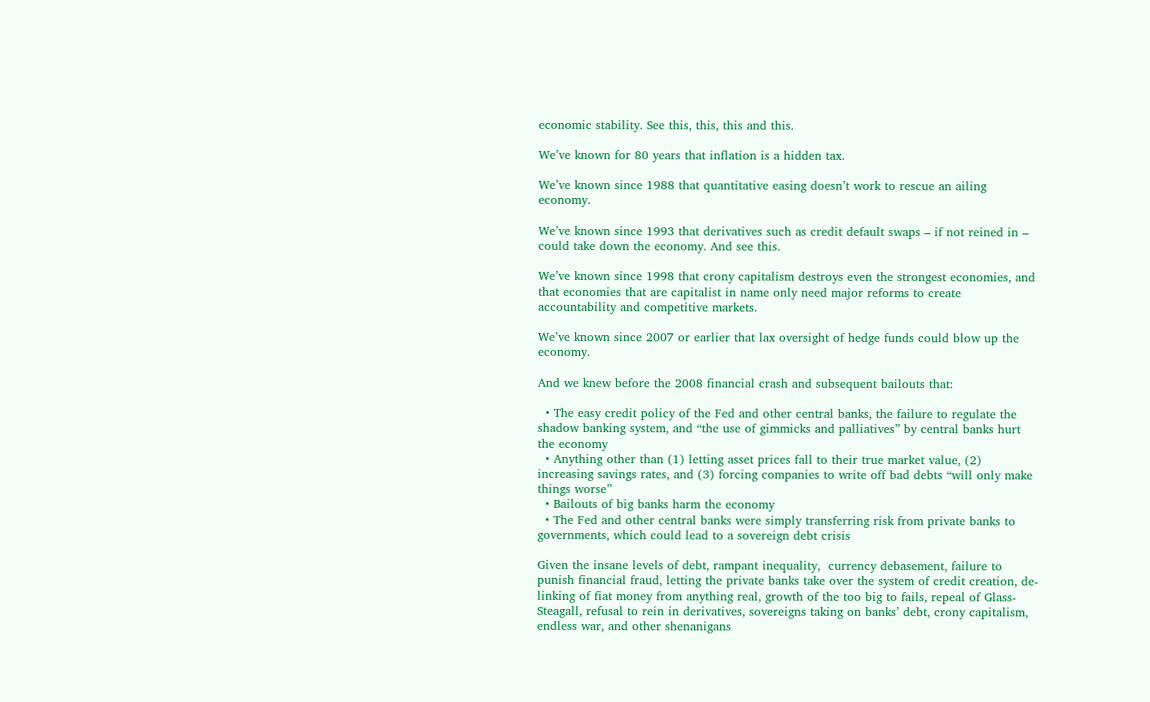economic stability. See this, this, this and this.

We’ve known for 80 years that inflation is a hidden tax.

We’ve known since 1988 that quantitative easing doesn’t work to rescue an ailing economy.

We’ve known since 1993 that derivatives such as credit default swaps – if not reined in – could take down the economy. And see this.

We’ve known since 1998 that crony capitalism destroys even the strongest economies, and that economies that are capitalist in name only need major reforms to create accountability and competitive markets.

We’ve known since 2007 or earlier that lax oversight of hedge funds could blow up the economy.

And we knew before the 2008 financial crash and subsequent bailouts that:

  • The easy credit policy of the Fed and other central banks, the failure to regulate the shadow banking system, and “the use of gimmicks and palliatives” by central banks hurt the economy
  • Anything other than (1) letting asset prices fall to their true market value, (2) increasing savings rates, and (3) forcing companies to write off bad debts “will only make things worse”
  • Bailouts of big banks harm the economy
  • The Fed and other central banks were simply transferring risk from private banks to governments, which could lead to a sovereign debt crisis

Given the insane levels of debt, rampant inequality,  currency debasement, failure to punish financial fraud, letting the private banks take over the system of credit creation, de-linking of fiat money from anything real, growth of the too big to fails, repeal of Glass-Steagall, refusal to rein in derivatives, sovereigns taking on banks’ debt, crony capitalism, endless war, and other shenanigans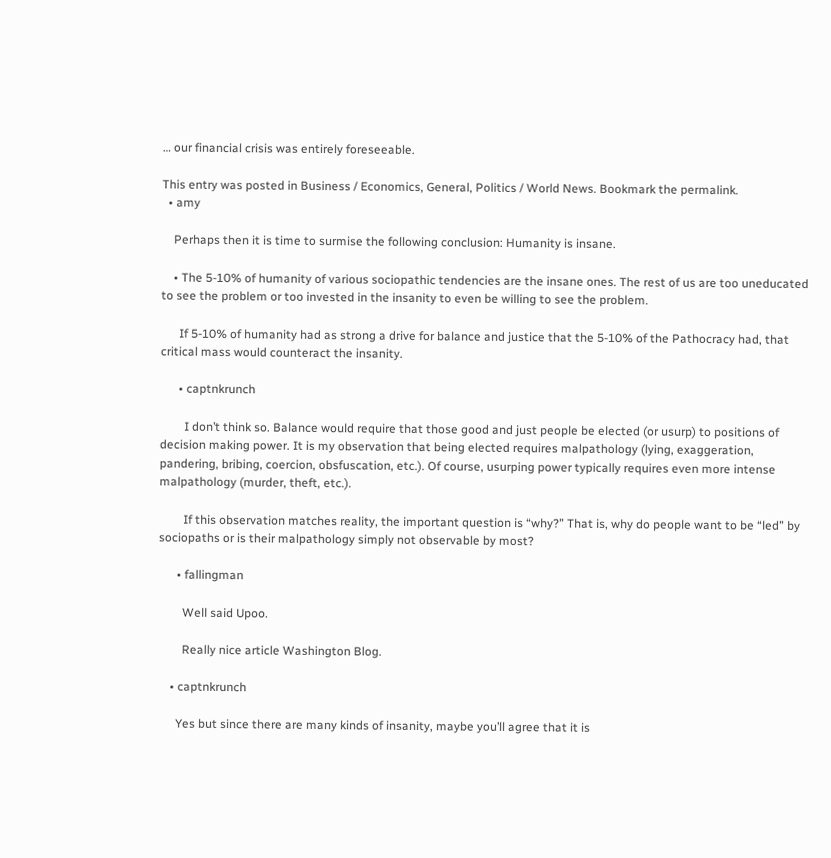… our financial crisis was entirely foreseeable.

This entry was posted in Business / Economics, General, Politics / World News. Bookmark the permalink.
  • amy

    Perhaps then it is time to surmise the following conclusion: Humanity is insane.

    • The 5-10% of humanity of various sociopathic tendencies are the insane ones. The rest of us are too uneducated to see the problem or too invested in the insanity to even be willing to see the problem.

      If 5-10% of humanity had as strong a drive for balance and justice that the 5-10% of the Pathocracy had, that critical mass would counteract the insanity.

      • captnkrunch

        I don’t think so. Balance would require that those good and just people be elected (or usurp) to positions of decision making power. It is my observation that being elected requires malpathology (lying, exaggeration, pandering, bribing, coercion, obsfuscation, etc.). Of course, usurping power typically requires even more intense malpathology (murder, theft, etc.).

        If this observation matches reality, the important question is “why?” That is, why do people want to be “led” by sociopaths or is their malpathology simply not observable by most?

      • fallingman

        Well said Upoo.

        Really nice article Washington Blog.

    • captnkrunch

      Yes but since there are many kinds of insanity, maybe you’ll agree that it is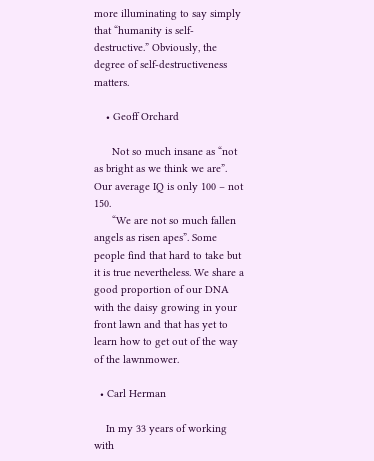more illuminating to say simply that “humanity is self-destructive.” Obviously, the degree of self-destructiveness matters.

    • Geoff Orchard

      Not so much insane as “not as bright as we think we are”. Our average IQ is only 100 – not 150.
      “We are not so much fallen angels as risen apes”. Some people find that hard to take but it is true nevertheless. We share a good proportion of our DNA with the daisy growing in your front lawn and that has yet to learn how to get out of the way of the lawnmower.

  • Carl Herman

    In my 33 years of working with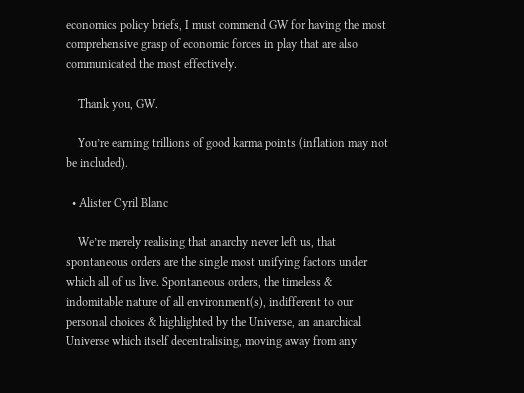economics policy briefs, I must commend GW for having the most comprehensive grasp of economic forces in play that are also communicated the most effectively.

    Thank you, GW.

    You’re earning trillions of good karma points (inflation may not be included).

  • Alister Cyril Blanc

    We’re merely realising that anarchy never left us, that spontaneous orders are the single most unifying factors under which all of us live. Spontaneous orders, the timeless & indomitable nature of all environment(s), indifferent to our personal choices & highlighted by the Universe, an anarchical Universe which itself decentralising, moving away from any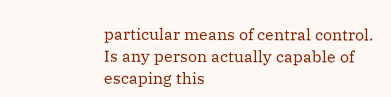particular means of central control. Is any person actually capable of escaping this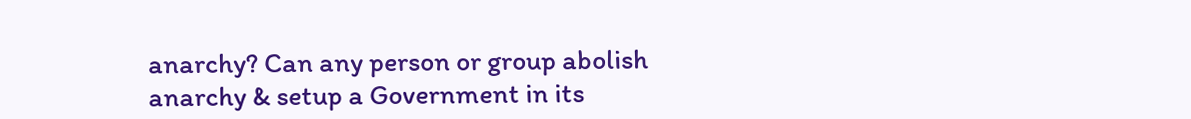anarchy? Can any person or group abolish anarchy & setup a Government in its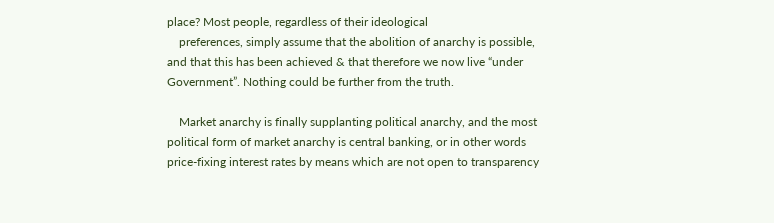place? Most people, regardless of their ideological
    preferences, simply assume that the abolition of anarchy is possible, and that this has been achieved & that therefore we now live “under Government”. Nothing could be further from the truth.

    Market anarchy is finally supplanting political anarchy, and the most political form of market anarchy is central banking, or in other words price-fixing interest rates by means which are not open to transparency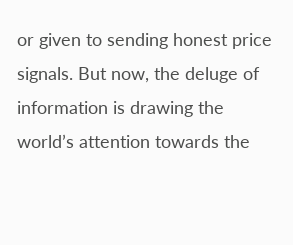or given to sending honest price signals. But now, the deluge of information is drawing the world’s attention towards the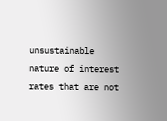unsustainable nature of interest rates that are not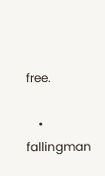free.

    • fallingman